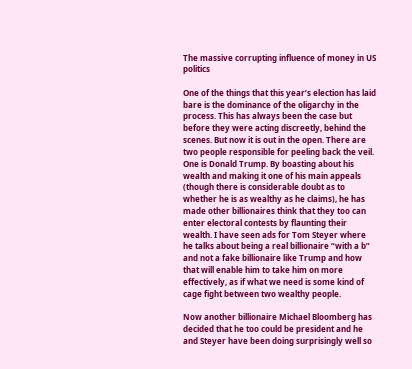The massive corrupting influence of money in US politics

One of the things that this year’s election has laid bare is the dominance of the oligarchy in the process. This has always been the case but before they were acting discreetly, behind the scenes. But now it is out in the open. There are two people responsible for peeling back the veil. One is Donald Trump. By boasting about his wealth and making it one of his main appeals (though there is considerable doubt as to whether he is as wealthy as he claims), he has made other billionaires think that they too can enter electoral contests by flaunting their wealth. I have seen ads for Tom Steyer where he talks about being a real billionaire “with a b” and not a fake billionaire like Trump and how that will enable him to take him on more effectively, as if what we need is some kind of cage fight between two wealthy people.

Now another billionaire Michael Bloomberg has decided that he too could be president and he and Steyer have been doing surprisingly well so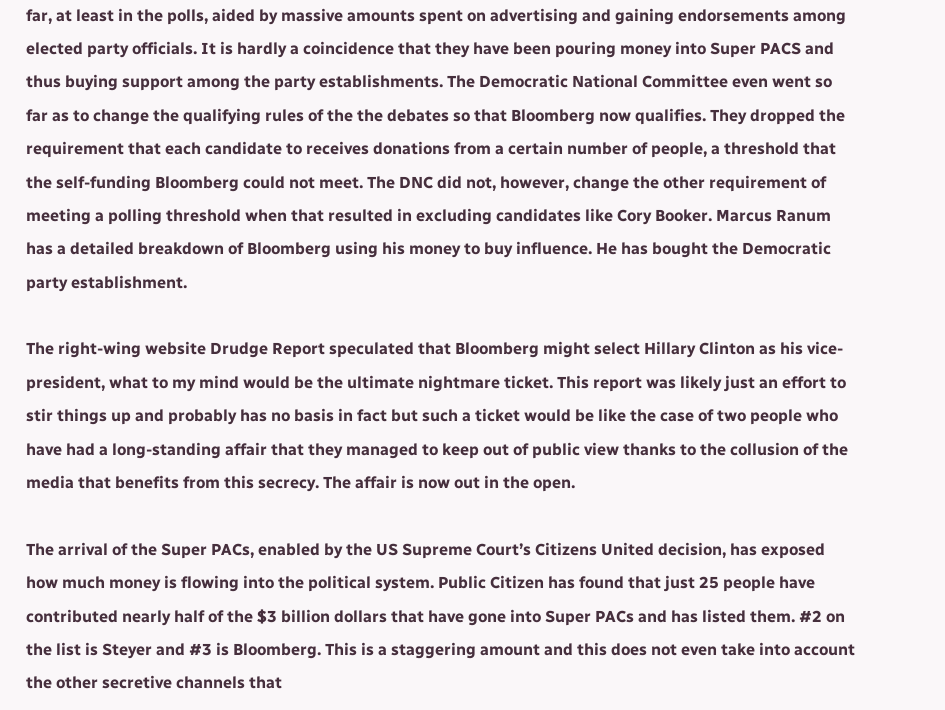far, at least in the polls, aided by massive amounts spent on advertising and gaining endorsements among elected party officials. It is hardly a coincidence that they have been pouring money into Super PACS and thus buying support among the party establishments. The Democratic National Committee even went so far as to change the qualifying rules of the the debates so that Bloomberg now qualifies. They dropped the requirement that each candidate to receives donations from a certain number of people, a threshold that the self-funding Bloomberg could not meet. The DNC did not, however, change the other requirement of meeting a polling threshold when that resulted in excluding candidates like Cory Booker. Marcus Ranum has a detailed breakdown of Bloomberg using his money to buy influence. He has bought the Democratic party establishment.

The right-wing website Drudge Report speculated that Bloomberg might select Hillary Clinton as his vice-president, what to my mind would be the ultimate nightmare ticket. This report was likely just an effort to stir things up and probably has no basis in fact but such a ticket would be like the case of two people who have had a long-standing affair that they managed to keep out of public view thanks to the collusion of the media that benefits from this secrecy. The affair is now out in the open.

The arrival of the Super PACs, enabled by the US Supreme Court’s Citizens United decision, has exposed how much money is flowing into the political system. Public Citizen has found that just 25 people have contributed nearly half of the $3 billion dollars that have gone into Super PACs and has listed them. #2 on the list is Steyer and #3 is Bloomberg. This is a staggering amount and this does not even take into account the other secretive channels that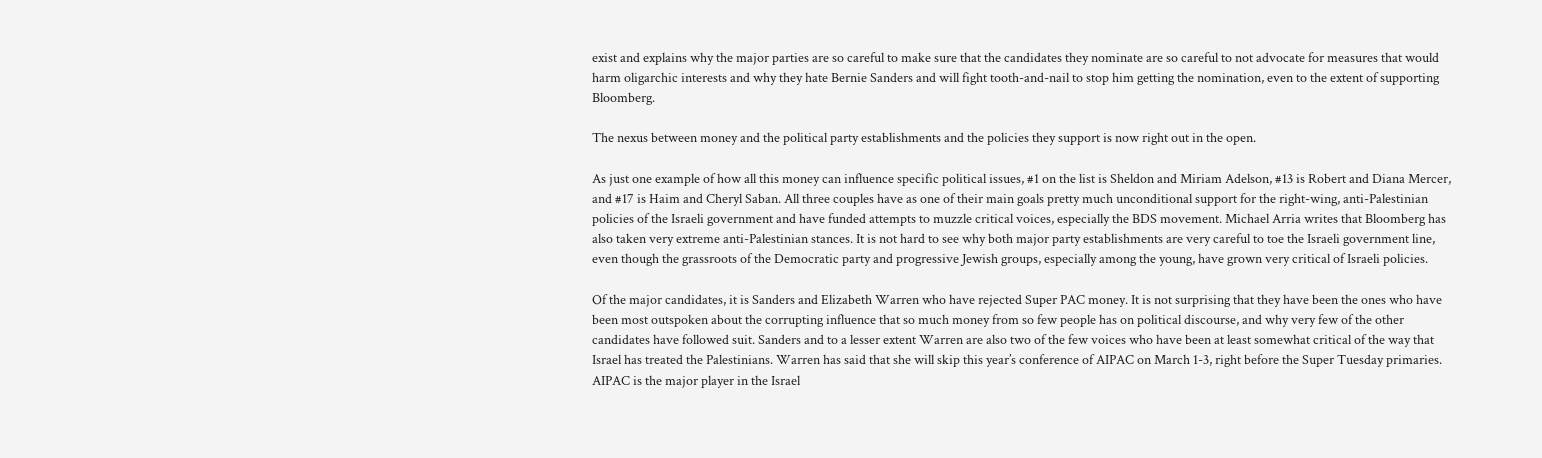exist and explains why the major parties are so careful to make sure that the candidates they nominate are so careful to not advocate for measures that would harm oligarchic interests and why they hate Bernie Sanders and will fight tooth-and-nail to stop him getting the nomination, even to the extent of supporting Bloomberg.

The nexus between money and the political party establishments and the policies they support is now right out in the open.

As just one example of how all this money can influence specific political issues, #1 on the list is Sheldon and Miriam Adelson, #13 is Robert and Diana Mercer, and #17 is Haim and Cheryl Saban. All three couples have as one of their main goals pretty much unconditional support for the right-wing, anti-Palestinian policies of the Israeli government and have funded attempts to muzzle critical voices, especially the BDS movement. Michael Arria writes that Bloomberg has also taken very extreme anti-Palestinian stances. It is not hard to see why both major party establishments are very careful to toe the Israeli government line, even though the grassroots of the Democratic party and progressive Jewish groups, especially among the young, have grown very critical of Israeli policies.

Of the major candidates, it is Sanders and Elizabeth Warren who have rejected Super PAC money. It is not surprising that they have been the ones who have been most outspoken about the corrupting influence that so much money from so few people has on political discourse, and why very few of the other candidates have followed suit. Sanders and to a lesser extent Warren are also two of the few voices who have been at least somewhat critical of the way that Israel has treated the Palestinians. Warren has said that she will skip this year’s conference of AIPAC on March 1-3, right before the Super Tuesday primaries. AIPAC is the major player in the Israel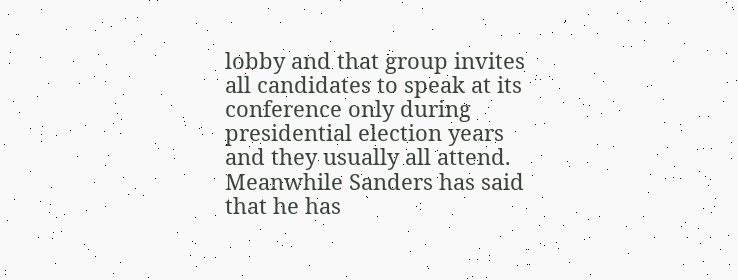lobby and that group invites all candidates to speak at its conference only during presidential election years and they usually all attend. Meanwhile Sanders has said that he has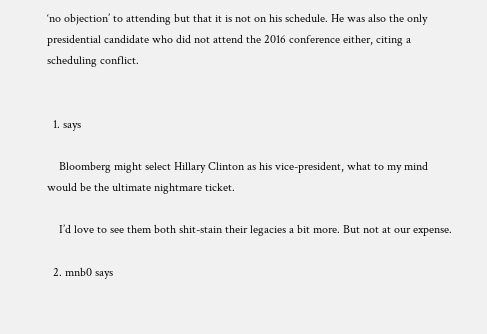‘no objection’ to attending but that it is not on his schedule. He was also the only presidential candidate who did not attend the 2016 conference either, citing a scheduling conflict.


  1. says

    Bloomberg might select Hillary Clinton as his vice-president, what to my mind would be the ultimate nightmare ticket.

    I’d love to see them both shit-stain their legacies a bit more. But not at our expense.

  2. mnb0 says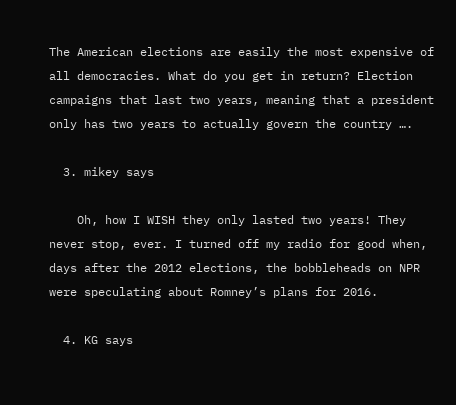The American elections are easily the most expensive of all democracies. What do you get in return? Election campaigns that last two years, meaning that a president only has two years to actually govern the country ….

  3. mikey says

    Oh, how I WISH they only lasted two years! They never stop, ever. I turned off my radio for good when, days after the 2012 elections, the bobbleheads on NPR were speculating about Romney’s plans for 2016.

  4. KG says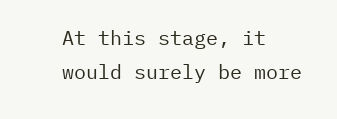At this stage, it would surely be more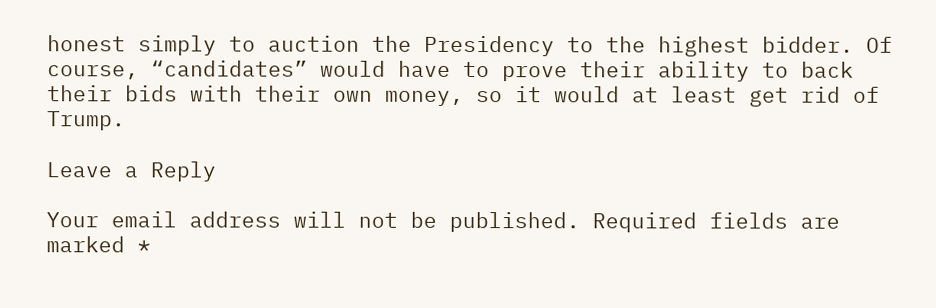honest simply to auction the Presidency to the highest bidder. Of course, “candidates” would have to prove their ability to back their bids with their own money, so it would at least get rid of Trump.

Leave a Reply

Your email address will not be published. Required fields are marked *